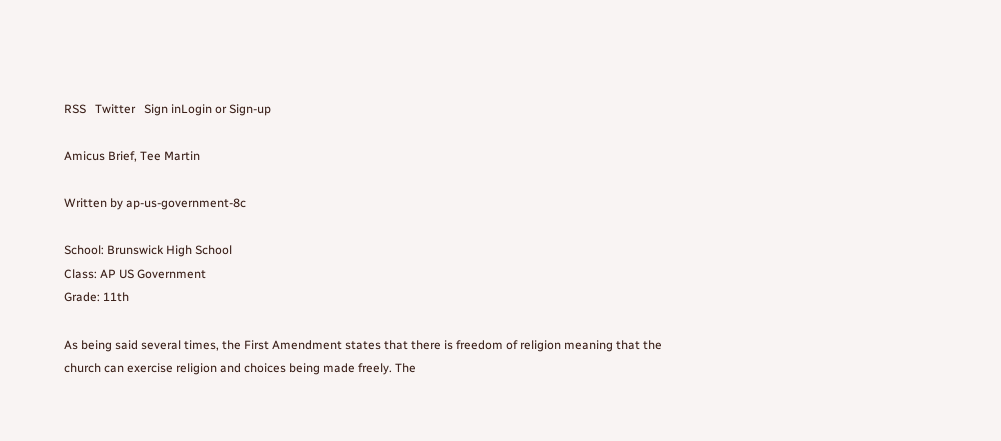RSS   Twitter   Sign inLogin or Sign-up

Amicus Brief, Tee Martin

Written by ap-us-government-8c

School: Brunswick High School
Class: AP US Government
Grade: 11th

As being said several times, the First Amendment states that there is freedom of religion meaning that the church can exercise religion and choices being made freely. The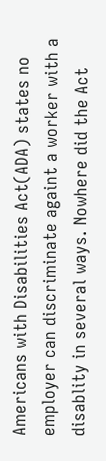Americans with Disabilities Act(ADA) states no employer can discriminate againt a worker with a disablity in several ways. Nowhere did the Act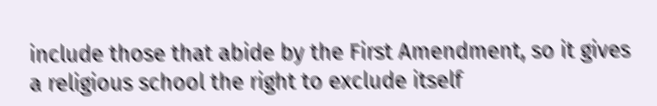include those that abide by the First Amendment, so it gives a religious school the right to exclude itself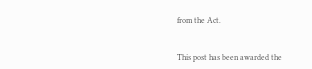from the Act.


This post has been awarded the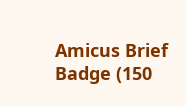Amicus Brief Badge (150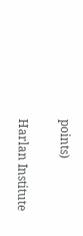points)

Harlan Institute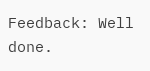Feedback: Well done.